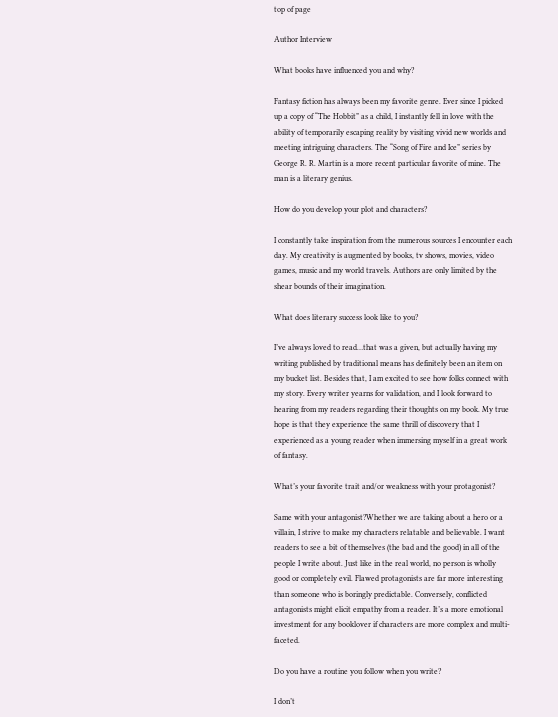top of page

Author Interview

What books have influenced you and why?

Fantasy fiction has always been my favorite genre. Ever since I picked up a copy of “The Hobbit” as a child, I instantly fell in love with the ability of temporarily escaping reality by visiting vivid new worlds and meeting intriguing characters. The “Song of Fire and Ice” series by George R. R. Martin is a more recent particular favorite of mine. The man is a literary genius.

How do you develop your plot and characters?

I constantly take inspiration from the numerous sources I encounter each day. My creativity is augmented by books, tv shows, movies, video games, music and my world travels. Authors are only limited by the shear bounds of their imagination.

What does literary success look like to you?

I’ve always loved to read…that was a given, but actually having my writing published by traditional means has definitely been an item on my bucket list. Besides that, I am excited to see how folks connect with my story. Every writer yearns for validation, and I look forward to hearing from my readers regarding their thoughts on my book. My true hope is that they experience the same thrill of discovery that I experienced as a young reader when immersing myself in a great work of fantasy.

What’s your favorite trait and/or weakness with your protagonist?

Same with your antagonist?Whether we are taking about a hero or a villain, I strive to make my characters relatable and believable. I want readers to see a bit of themselves (the bad and the good) in all of the people I write about. Just like in the real world, no person is wholly good or completely evil. Flawed protagonists are far more interesting than someone who is boringly predictable. Conversely, conflicted antagonists might elicit empathy from a reader. It’s a more emotional investment for any booklover if characters are more complex and multi-faceted.

Do you have a routine you follow when you write?

I don’t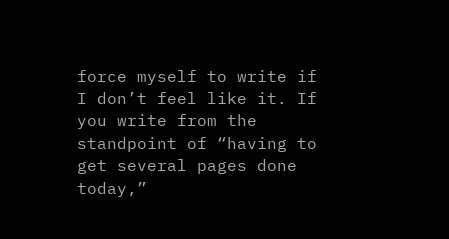force myself to write if I don’t feel like it. If you write from the standpoint of “having to get several pages done today,”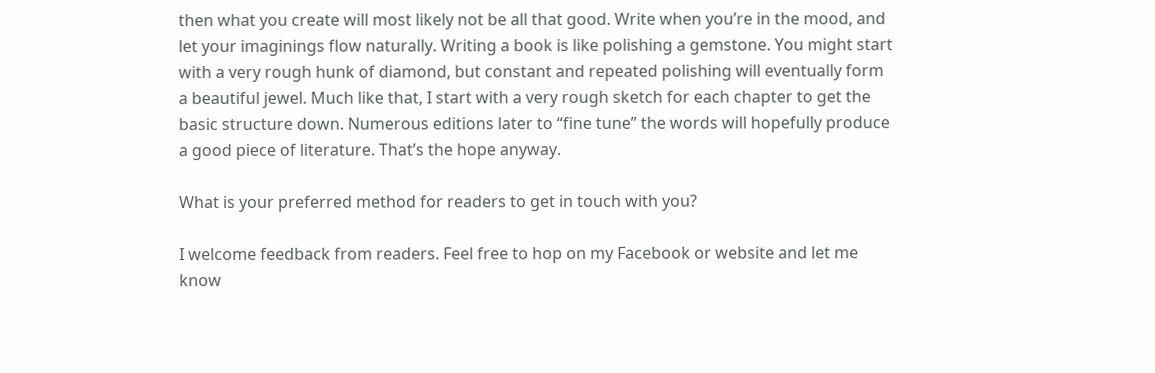then what you create will most likely not be all that good. Write when you’re in the mood, and let your imaginings flow naturally. Writing a book is like polishing a gemstone. You might start with a very rough hunk of diamond, but constant and repeated polishing will eventually form a beautiful jewel. Much like that, I start with a very rough sketch for each chapter to get the basic structure down. Numerous editions later to “fine tune” the words will hopefully produce a good piece of literature. That’s the hope anyway.

What is your preferred method for readers to get in touch with you?

I welcome feedback from readers. Feel free to hop on my Facebook or website and let me know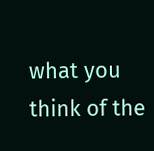what you think of the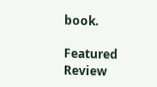book.

Featured Review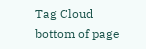Tag Cloud
bottom of page